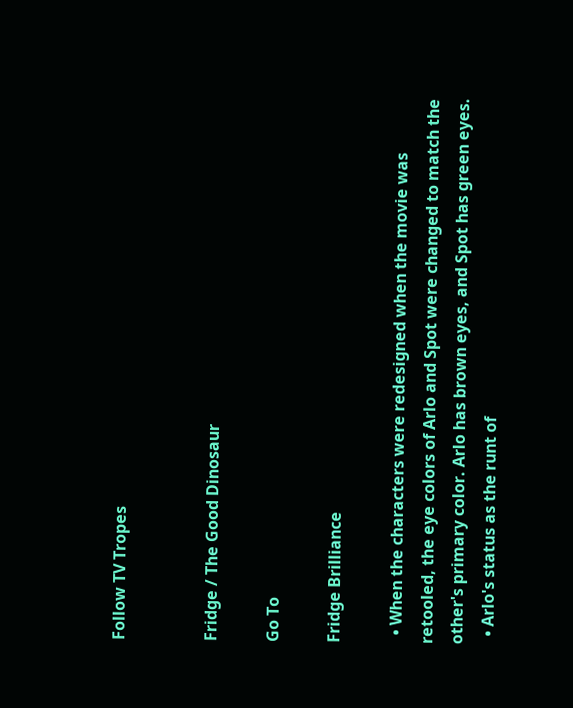Follow TV Tropes


Fridge / The Good Dinosaur

Go To

Fridge Brilliance

  • When the characters were redesigned when the movie was retooled, the eye colors of Arlo and Spot were changed to match the other's primary color. Arlo has brown eyes, and Spot has green eyes.
  • Arlo's status as the runt of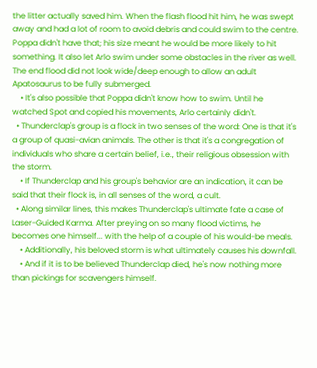the litter actually saved him. When the flash flood hit him, he was swept away and had a lot of room to avoid debris and could swim to the centre. Poppa didn't have that; his size meant he would be more likely to hit something. It also let Arlo swim under some obstacles in the river as well. The end flood did not look wide/deep enough to allow an adult Apatosaurus to be fully submerged.
    • It's also possible that Poppa didn't know how to swim. Until he watched Spot and copied his movements, Arlo certainly didn't.
  • Thunderclap's group is a flock in two senses of the word: One is that it's a group of quasi-avian animals. The other is that it's a congregation of individuals who share a certain belief, i.e., their religious obsession with the storm.
    • If Thunderclap and his group's behavior are an indication, it can be said that their flock is, in all senses of the word, a cult.
  • Along similar lines, this makes Thunderclap's ultimate fate a case of Laser-Guided Karma. After preying on so many flood victims, he becomes one himself... with the help of a couple of his would-be meals.
    • Additionally, his beloved storm is what ultimately causes his downfall.
    • And if it is to be believed Thunderclap died, he's now nothing more than pickings for scavengers himself.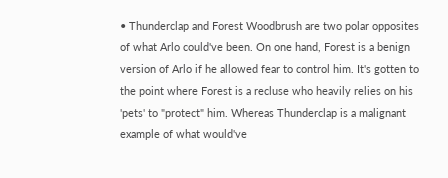• Thunderclap and Forest Woodbrush are two polar opposites of what Arlo could've been. On one hand, Forest is a benign version of Arlo if he allowed fear to control him. It's gotten to the point where Forest is a recluse who heavily relies on his 'pets' to "protect" him. Whereas Thunderclap is a malignant example of what would've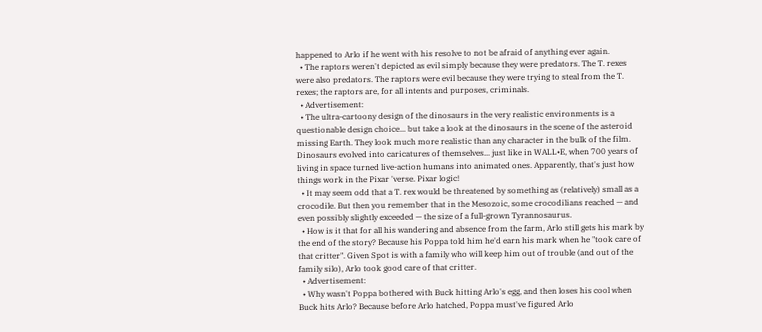happened to Arlo if he went with his resolve to not be afraid of anything ever again.
  • The raptors weren't depicted as evil simply because they were predators. The T. rexes were also predators. The raptors were evil because they were trying to steal from the T. rexes; the raptors are, for all intents and purposes, criminals.
  • Advertisement:
  • The ultra-cartoony design of the dinosaurs in the very realistic environments is a questionable design choice... but take a look at the dinosaurs in the scene of the asteroid missing Earth. They look much more realistic than any character in the bulk of the film. Dinosaurs evolved into caricatures of themselves... just like in WALL•E, when 700 years of living in space turned live-action humans into animated ones. Apparently, that's just how things work in the Pixar 'verse. Pixar logic!
  • It may seem odd that a T. rex would be threatened by something as (relatively) small as a crocodile. But then you remember that in the Mesozoic, some crocodilians reached — and even possibly slightly exceeded — the size of a full-grown Tyrannosaurus.
  • How is it that for all his wandering and absence from the farm, Arlo still gets his mark by the end of the story? Because his Poppa told him he'd earn his mark when he "took care of that critter". Given Spot is with a family who will keep him out of trouble (and out of the family silo), Arlo took good care of that critter.
  • Advertisement:
  • Why wasn't Poppa bothered with Buck hitting Arlo's egg, and then loses his cool when Buck hits Arlo? Because before Arlo hatched, Poppa must've figured Arlo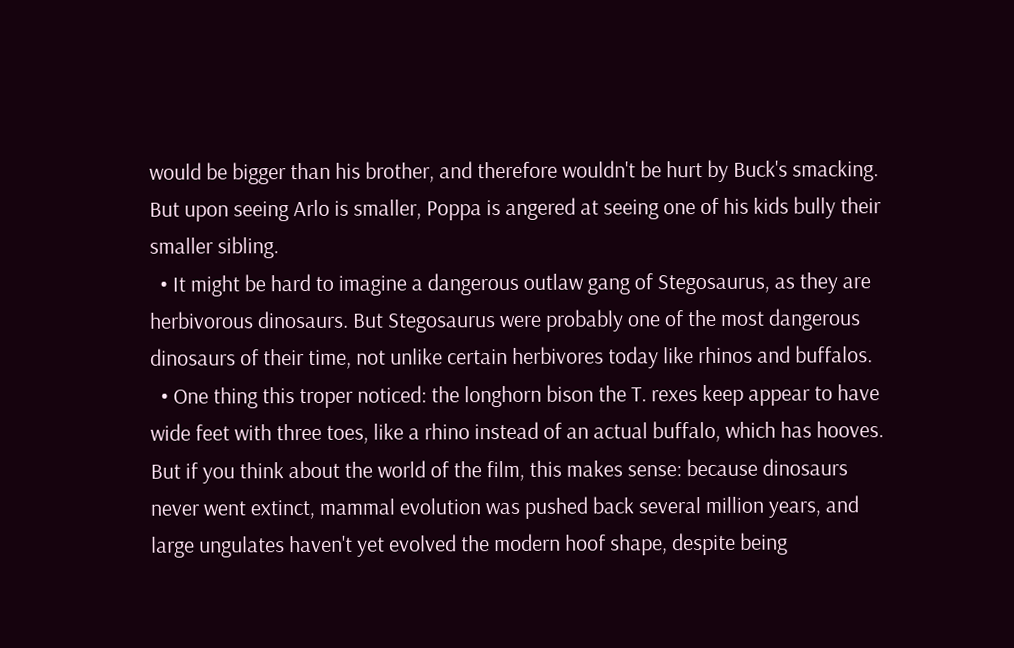would be bigger than his brother, and therefore wouldn't be hurt by Buck's smacking. But upon seeing Arlo is smaller, Poppa is angered at seeing one of his kids bully their smaller sibling.
  • It might be hard to imagine a dangerous outlaw gang of Stegosaurus, as they are herbivorous dinosaurs. But Stegosaurus were probably one of the most dangerous dinosaurs of their time, not unlike certain herbivores today like rhinos and buffalos.
  • One thing this troper noticed: the longhorn bison the T. rexes keep appear to have wide feet with three toes, like a rhino instead of an actual buffalo, which has hooves. But if you think about the world of the film, this makes sense: because dinosaurs never went extinct, mammal evolution was pushed back several million years, and large ungulates haven't yet evolved the modern hoof shape, despite being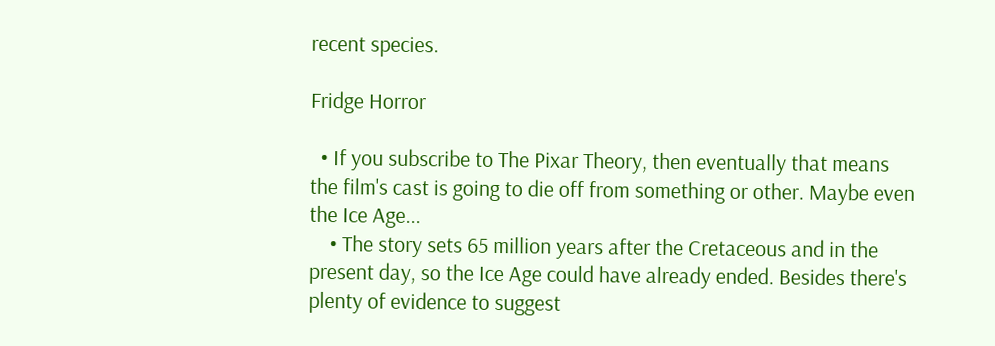recent species.

Fridge Horror

  • If you subscribe to The Pixar Theory, then eventually that means the film's cast is going to die off from something or other. Maybe even the Ice Age...
    • The story sets 65 million years after the Cretaceous and in the present day, so the Ice Age could have already ended. Besides there's plenty of evidence to suggest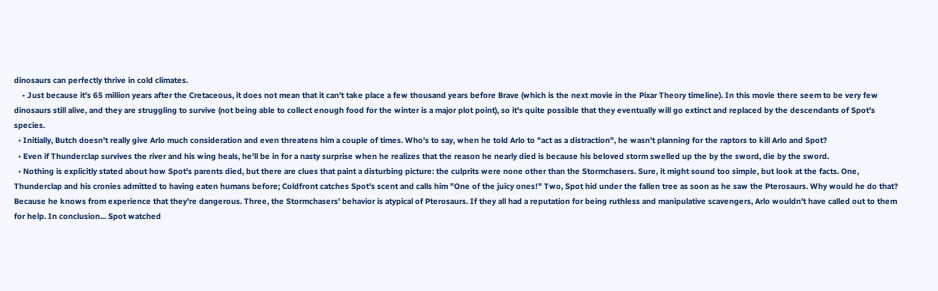dinosaurs can perfectly thrive in cold climates.
    • Just because it's 65 million years after the Cretaceous, it does not mean that it can't take place a few thousand years before Brave (which is the next movie in the Pixar Theory timeline). In this movie there seem to be very few dinosaurs still alive, and they are struggling to survive (not being able to collect enough food for the winter is a major plot point), so it's quite possible that they eventually will go extinct and replaced by the descendants of Spot's species.
  • Initially, Butch doesn't really give Arlo much consideration and even threatens him a couple of times. Who's to say, when he told Arlo to "act as a distraction", he wasn't planning for the raptors to kill Arlo and Spot?
  • Even if Thunderclap survives the river and his wing heals, he'll be in for a nasty surprise when he realizes that the reason he nearly died is because his beloved storm swelled up the by the sword, die by the sword.
  • Nothing is explicitly stated about how Spot's parents died, but there are clues that paint a disturbing picture: the culprits were none other than the Stormchasers. Sure, it might sound too simple, but look at the facts. One, Thunderclap and his cronies admitted to having eaten humans before; Coldfront catches Spot's scent and calls him "One of the juicy ones!" Two, Spot hid under the fallen tree as soon as he saw the Pterosaurs. Why would he do that? Because he knows from experience that they're dangerous. Three, the Stormchasers' behavior is atypical of Pterosaurs. If they all had a reputation for being ruthless and manipulative scavengers, Arlo wouldn't have called out to them for help. In conclusion... Spot watched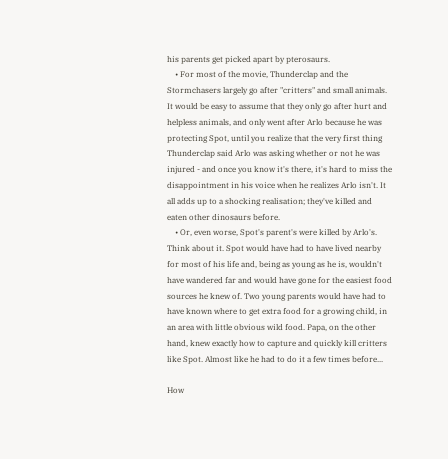his parents get picked apart by pterosaurs.
    • For most of the movie, Thunderclap and the Stormchasers largely go after "critters" and small animals. It would be easy to assume that they only go after hurt and helpless animals, and only went after Arlo because he was protecting Spot, until you realize that the very first thing Thunderclap said Arlo was asking whether or not he was injured - and once you know it's there, it's hard to miss the disappointment in his voice when he realizes Arlo isn't. It all adds up to a shocking realisation; they've killed and eaten other dinosaurs before.
    • Or, even worse, Spot's parent's were killed by Arlo's. Think about it. Spot would have had to have lived nearby for most of his life and, being as young as he is, wouldn't have wandered far and would have gone for the easiest food sources he knew of. Two young parents would have had to have known where to get extra food for a growing child, in an area with little obvious wild food. Papa, on the other hand, knew exactly how to capture and quickly kill critters like Spot. Almost like he had to do it a few times before...

How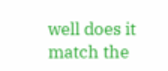well does it match the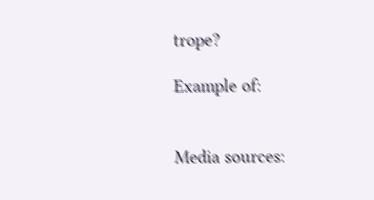trope?

Example of:


Media sources: